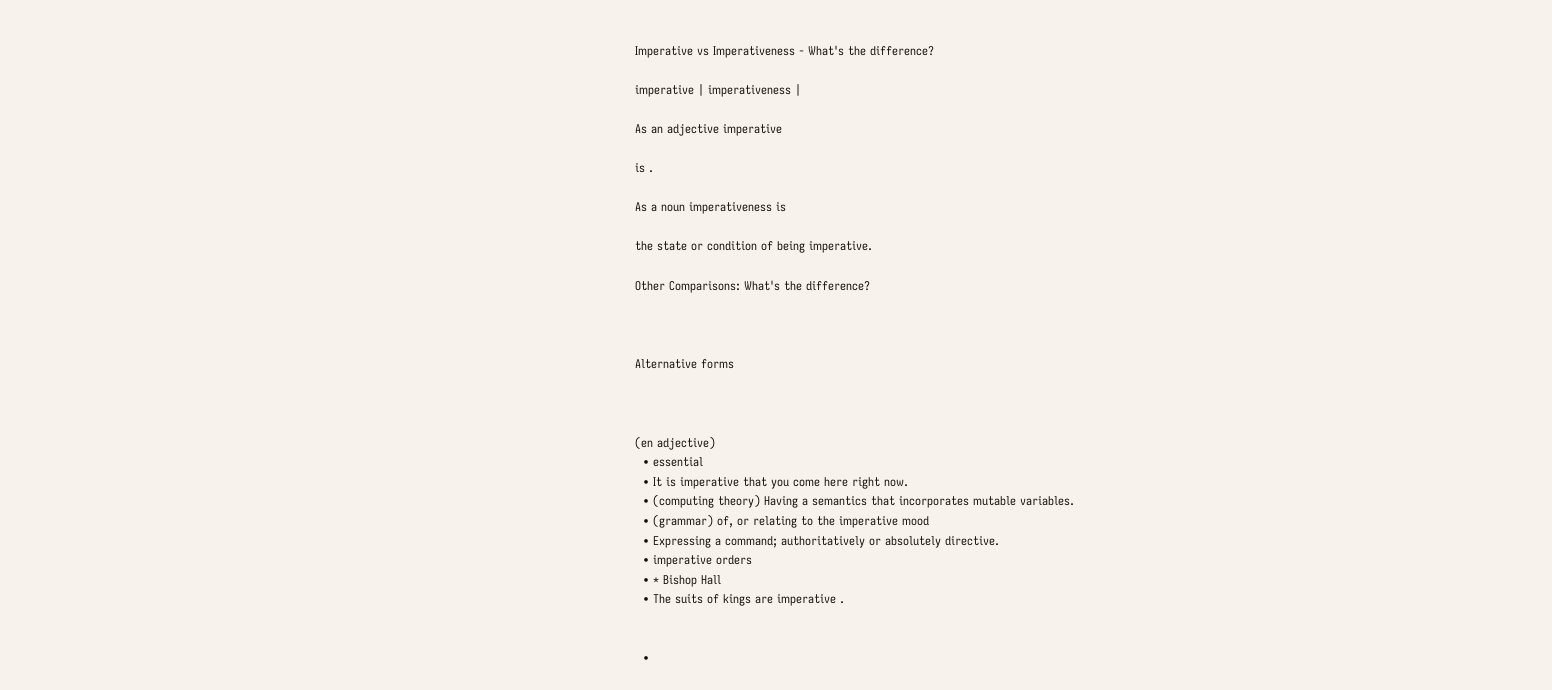Imperative vs Imperativeness - What's the difference?

imperative | imperativeness |

As an adjective imperative

is .

As a noun imperativeness is

the state or condition of being imperative.

Other Comparisons: What's the difference?



Alternative forms



(en adjective)
  • essential
  • It is imperative that you come here right now.
  • (computing theory) Having a semantics that incorporates mutable variables.
  • (grammar) of, or relating to the imperative mood
  • Expressing a command; authoritatively or absolutely directive.
  • imperative orders
  • * Bishop Hall
  • The suits of kings are imperative .


  •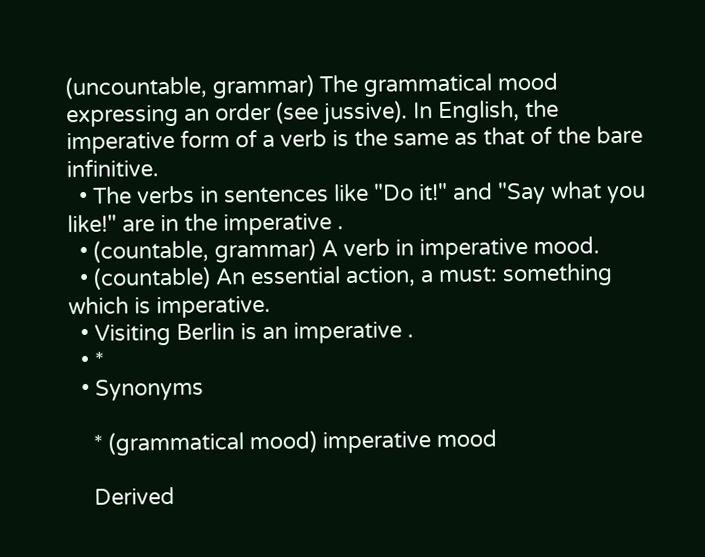(uncountable, grammar) The grammatical mood expressing an order (see jussive). In English, the imperative form of a verb is the same as that of the bare infinitive.
  • The verbs in sentences like "Do it!" and "Say what you like!" are in the imperative .
  • (countable, grammar) A verb in imperative mood.
  • (countable) An essential action, a must: something which is imperative.
  • Visiting Berlin is an imperative .
  • *
  • Synonyms

    * (grammatical mood) imperative mood

    Derived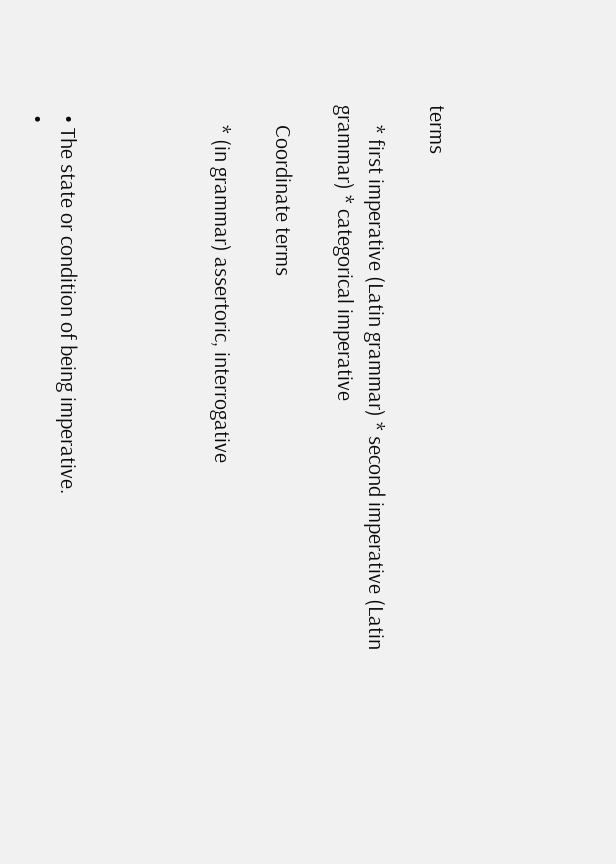terms

    * first imperative (Latin grammar) * second imperative (Latin grammar) * categorical imperative

    Coordinate terms

    * (in grammar) assertoric, interrogative




  • The state or condition of being imperative.
  •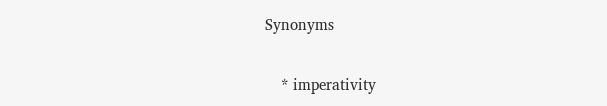Synonyms

    * imperativity